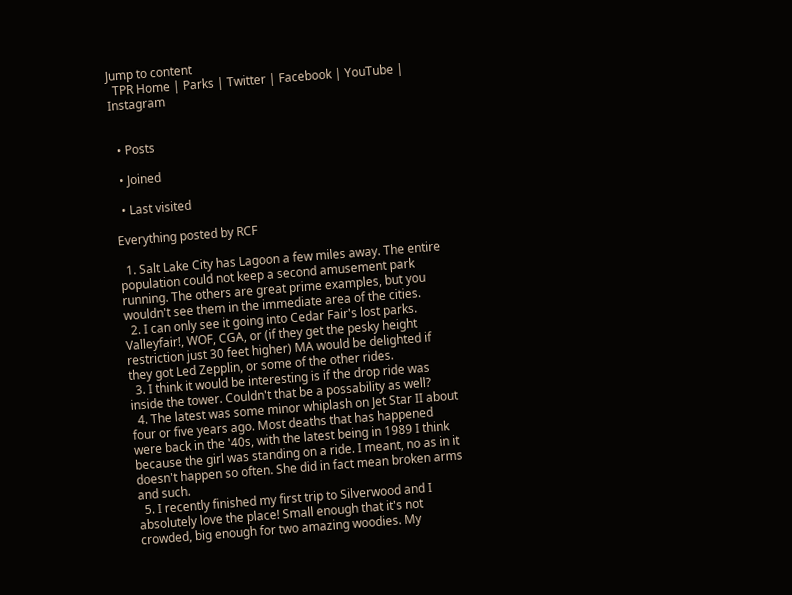Jump to content
  TPR Home | Parks | Twitter | Facebook | YouTube | Instagram


  • Posts

  • Joined

  • Last visited

Everything posted by RCF

  1. Salt Lake City has Lagoon a few miles away. The entire population could not keep a second amusement park running. The others are great prime examples, but you wouldn't see them in the immediate area of the cities.
  2. I can only see it going into Cedar Fair's lost parks. Valleyfair!, WOF, CGA, or (if they get the pesky height restriction just 30 feet higher) MA would be delighted if they got Led Zepplin, or some of the other rides.
  3. I think it would be interesting is if the drop ride was inside the tower. Couldn't that be a possability as well?
  4. The latest was some minor whiplash on Jet Star II about four or five years ago. Most deaths that has happened were back in the '40s, with the latest being in 1989 I think because the girl was standing on a ride. I meant, no as in it doesn't happen so often. She did in fact mean broken arms and such.
  5. I recently finished my first trip to Silverwood and I absolutely love the place! Small enough that it's not crowded, big enough for two amazing woodies. My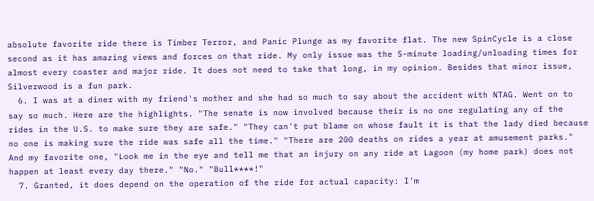absolute favorite ride there is Timber Terror, and Panic Plunge as my favorite flat. The new SpinCycle is a close second as it has amazing views and forces on that ride. My only issue was the 5-minute loading/unloading times for almost every coaster and major ride. It does not need to take that long, in my opinion. Besides that minor issue, Silverwood is a fun park.
  6. I was at a diner with my friend's mother and she had so much to say about the accident with NTAG. Went on to say so much. Here are the highlights. "The senate is now involved because their is no one regulating any of the rides in the U.S. to make sure they are safe." "They can't put blame on whose fault it is that the lady died because no one is making sure the ride was safe all the time." "There are 200 deaths on rides a year at amusement parks." And my favorite one, "Look me in the eye and tell me that an injury on any ride at Lagoon (my home park) does not happen at least every day there." "No." "Bull****!"
  7. Granted, it does depend on the operation of the ride for actual capacity: I'm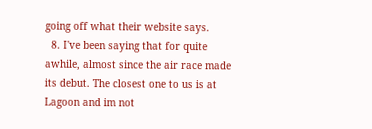going off what their website says.
  8. I've been saying that for quite awhile, almost since the air race made its debut. The closest one to us is at Lagoon and im not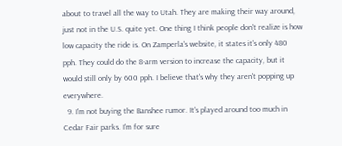about to travel all the way to Utah. They are making their way around, just not in the U.S. quite yet. One thing I think people don't realize is how low capacity the ride is. On Zamperla's website, it states it's only 480 pph. They could do the 8-arm version to increase the capacity, but it would still only by 600 pph. I believe that's why they aren't popping up everywhere.
  9. I'm not buying the Banshee rumor. It's played around too much in Cedar Fair parks. I'm for sure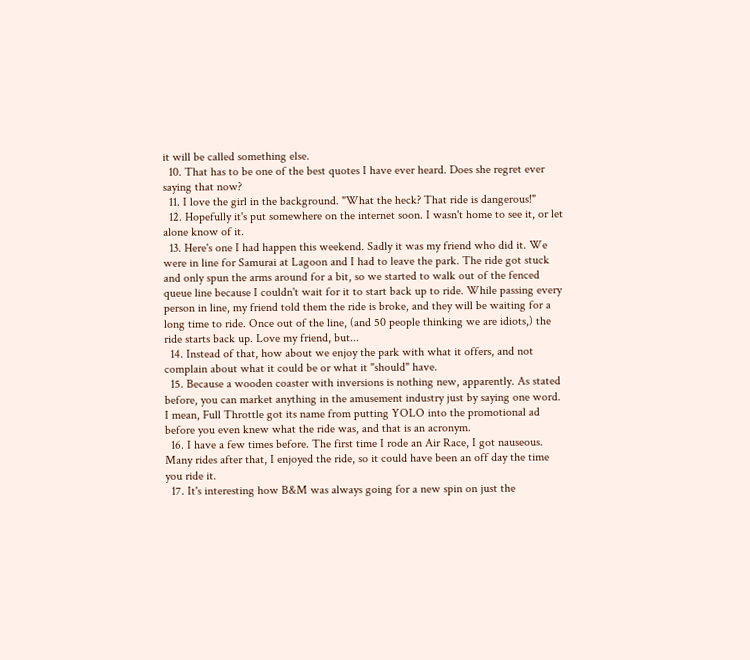it will be called something else.
  10. That has to be one of the best quotes I have ever heard. Does she regret ever saying that now?
  11. I love the girl in the background. "What the heck? That ride is dangerous!"
  12. Hopefully it's put somewhere on the internet soon. I wasn't home to see it, or let alone know of it.
  13. Here's one I had happen this weekend. Sadly it was my friend who did it. We were in line for Samurai at Lagoon and I had to leave the park. The ride got stuck and only spun the arms around for a bit, so we started to walk out of the fenced queue line because I couldn't wait for it to start back up to ride. While passing every person in line, my friend told them the ride is broke, and they will be waiting for a long time to ride. Once out of the line, (and 50 people thinking we are idiots,) the ride starts back up. Love my friend, but...
  14. Instead of that, how about we enjoy the park with what it offers, and not complain about what it could be or what it "should" have.
  15. Because a wooden coaster with inversions is nothing new, apparently. As stated before, you can market anything in the amusement industry just by saying one word. I mean, Full Throttle got its name from putting YOLO into the promotional ad before you even knew what the ride was, and that is an acronym.
  16. I have a few times before. The first time I rode an Air Race, I got nauseous. Many rides after that, I enjoyed the ride, so it could have been an off day the time you ride it.
  17. It's interesting how B&M was always going for a new spin on just the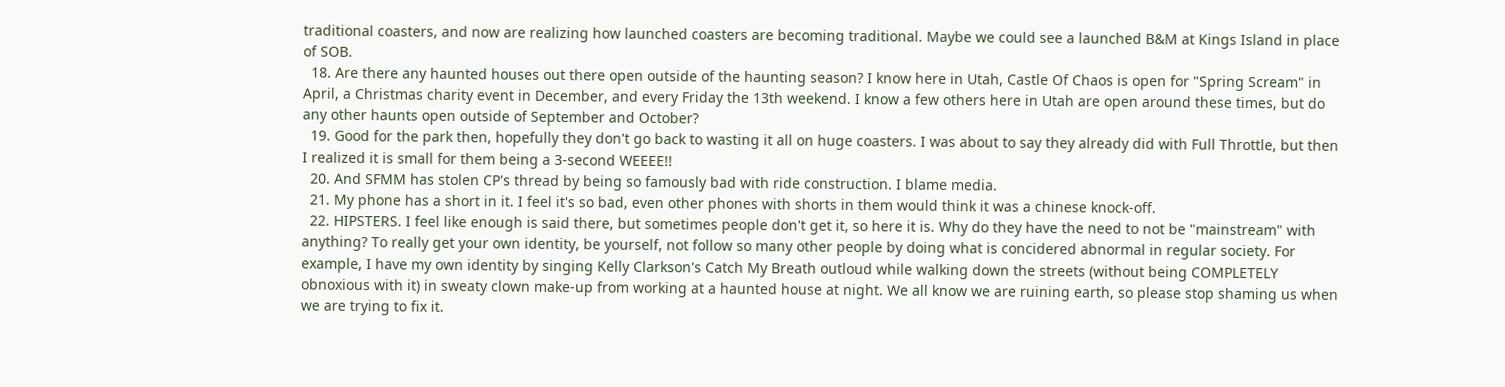traditional coasters, and now are realizing how launched coasters are becoming traditional. Maybe we could see a launched B&M at Kings Island in place of SOB.
  18. Are there any haunted houses out there open outside of the haunting season? I know here in Utah, Castle Of Chaos is open for "Spring Scream" in April, a Christmas charity event in December, and every Friday the 13th weekend. I know a few others here in Utah are open around these times, but do any other haunts open outside of September and October?
  19. Good for the park then, hopefully they don't go back to wasting it all on huge coasters. I was about to say they already did with Full Throttle, but then I realized it is small for them being a 3-second WEEEE!!
  20. And SFMM has stolen CP's thread by being so famously bad with ride construction. I blame media.
  21. My phone has a short in it. I feel it's so bad, even other phones with shorts in them would think it was a chinese knock-off.
  22. HIPSTERS. I feel like enough is said there, but sometimes people don't get it, so here it is. Why do they have the need to not be "mainstream" with anything? To really get your own identity, be yourself, not follow so many other people by doing what is concidered abnormal in regular society. For example, I have my own identity by singing Kelly Clarkson's Catch My Breath outloud while walking down the streets (without being COMPLETELY obnoxious with it) in sweaty clown make-up from working at a haunted house at night. We all know we are ruining earth, so please stop shaming us when we are trying to fix it.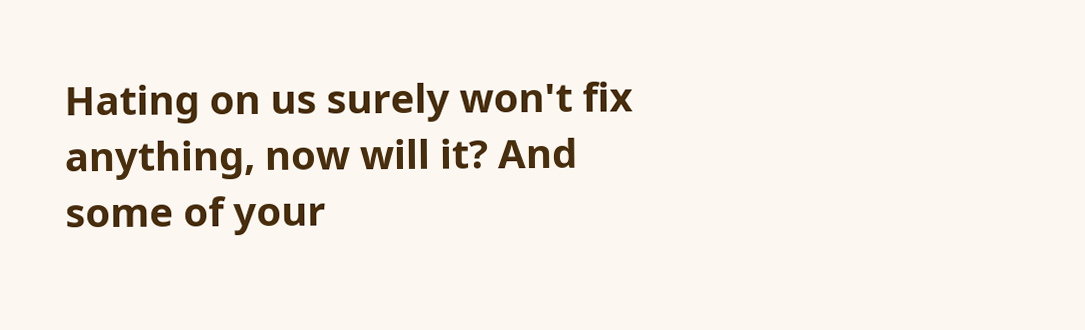Hating on us surely won't fix anything, now will it? And some of your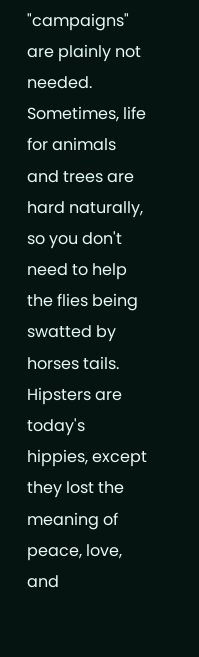"campaigns" are plainly not needed. Sometimes, life for animals and trees are hard naturally, so you don't need to help the flies being swatted by horses tails. Hipsters are today's hippies, except they lost the meaning of peace, love, and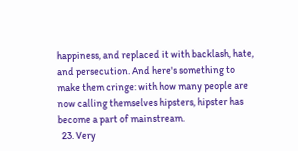happiness, and replaced it with backlash, hate, and persecution. And here's something to make them cringe: with how many people are now calling themselves hipsters, hipster has become a part of mainstream.
  23. Very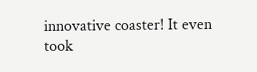innovative coaster! It even took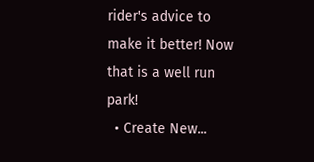rider's advice to make it better! Now that is a well run park!
  • Create New...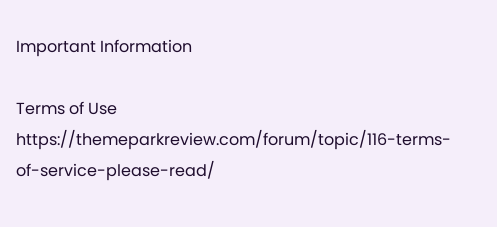Important Information

Terms of Use https://themeparkreview.com/forum/topic/116-terms-of-service-please-read/